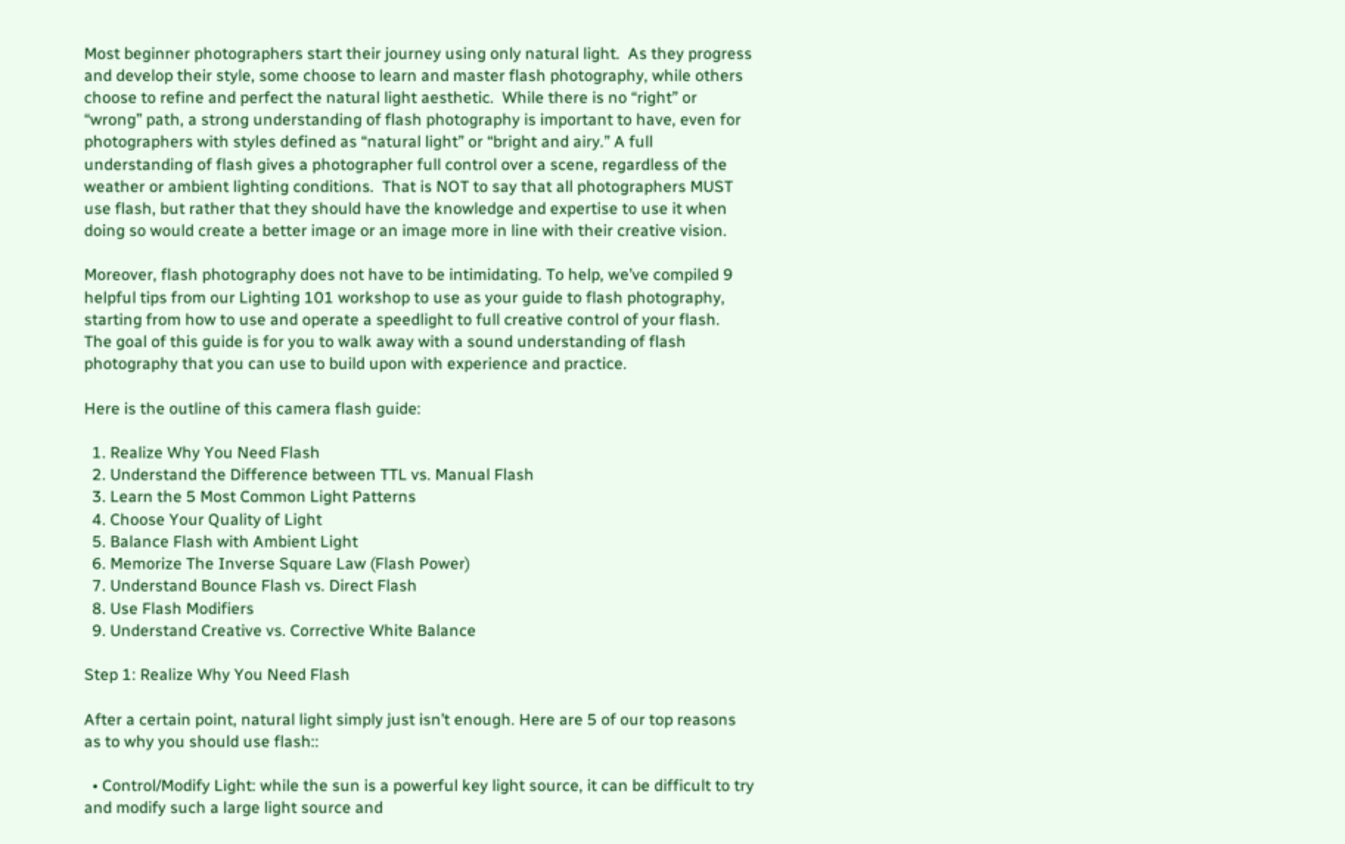Most beginner photographers start their journey using only natural light.  As they progress and develop their style, some choose to learn and master flash photography, while others choose to refine and perfect the natural light aesthetic.  While there is no “right” or “wrong” path, a strong understanding of flash photography is important to have, even for photographers with styles defined as “natural light” or “bright and airy.” A full understanding of flash gives a photographer full control over a scene, regardless of the weather or ambient lighting conditions.  That is NOT to say that all photographers MUST use flash, but rather that they should have the knowledge and expertise to use it when doing so would create a better image or an image more in line with their creative vision.

Moreover, flash photography does not have to be intimidating. To help, we’ve compiled 9 helpful tips from our Lighting 101 workshop to use as your guide to flash photography, starting from how to use and operate a speedlight to full creative control of your flash.  The goal of this guide is for you to walk away with a sound understanding of flash photography that you can use to build upon with experience and practice.

Here is the outline of this camera flash guide:

  1. Realize Why You Need Flash
  2. Understand the Difference between TTL vs. Manual Flash
  3. Learn the 5 Most Common Light Patterns
  4. Choose Your Quality of Light
  5. Balance Flash with Ambient Light
  6. Memorize The Inverse Square Law (Flash Power)
  7. Understand Bounce Flash vs. Direct Flash
  8. Use Flash Modifiers
  9. Understand Creative vs. Corrective White Balance

Step 1: Realize Why You Need Flash

After a certain point, natural light simply just isn’t enough. Here are 5 of our top reasons as to why you should use flash::

  • Control/Modify Light: while the sun is a powerful key light source, it can be difficult to try and modify such a large light source and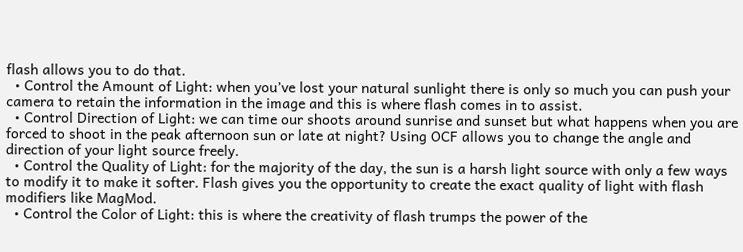flash allows you to do that.
  • Control the Amount of Light: when you’ve lost your natural sunlight there is only so much you can push your camera to retain the information in the image and this is where flash comes in to assist.
  • Control Direction of Light: we can time our shoots around sunrise and sunset but what happens when you are forced to shoot in the peak afternoon sun or late at night? Using OCF allows you to change the angle and direction of your light source freely.
  • Control the Quality of Light: for the majority of the day, the sun is a harsh light source with only a few ways to modify it to make it softer. Flash gives you the opportunity to create the exact quality of light with flash modifiers like MagMod.
  • Control the Color of Light: this is where the creativity of flash trumps the power of the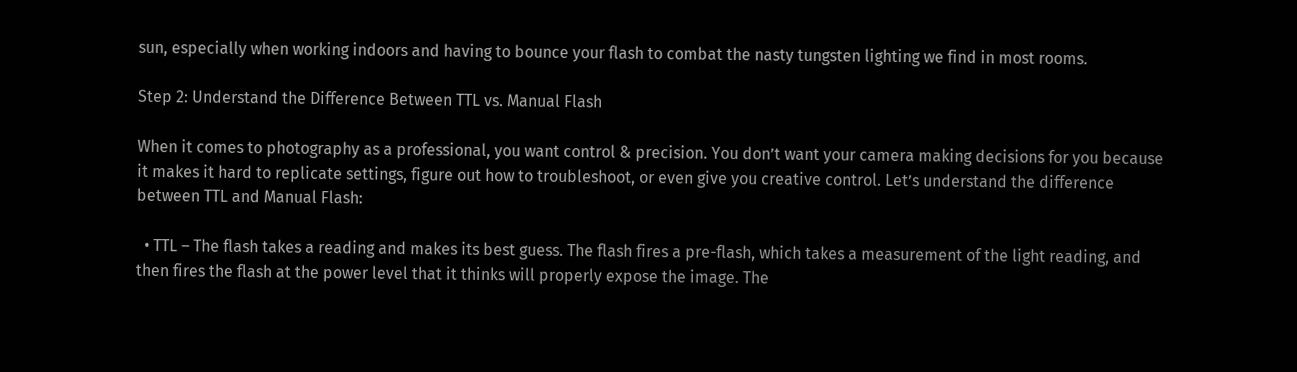sun, especially when working indoors and having to bounce your flash to combat the nasty tungsten lighting we find in most rooms.

Step 2: Understand the Difference Between TTL vs. Manual Flash

When it comes to photography as a professional, you want control & precision. You don’t want your camera making decisions for you because it makes it hard to replicate settings, figure out how to troubleshoot, or even give you creative control. Let’s understand the difference between TTL and Manual Flash:

  • TTL – The flash takes a reading and makes its best guess. The flash fires a pre-flash, which takes a measurement of the light reading, and then fires the flash at the power level that it thinks will properly expose the image. The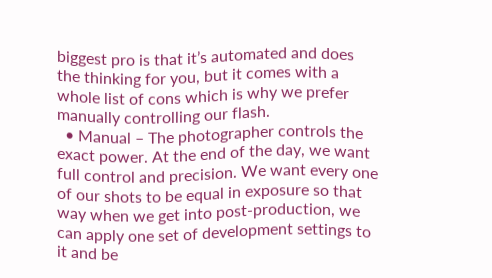biggest pro is that it’s automated and does the thinking for you, but it comes with a whole list of cons which is why we prefer manually controlling our flash.
  • Manual – The photographer controls the exact power. At the end of the day, we want full control and precision. We want every one of our shots to be equal in exposure so that way when we get into post-production, we can apply one set of development settings to it and be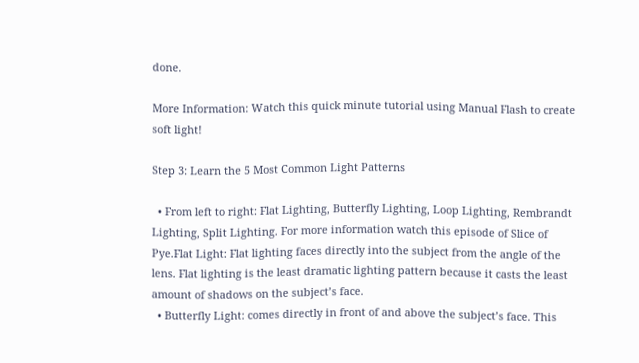done.

More Information: Watch this quick minute tutorial using Manual Flash to create soft light!

Step 3: Learn the 5 Most Common Light Patterns

  • From left to right: Flat Lighting, Butterfly Lighting, Loop Lighting, Rembrandt Lighting, Split Lighting. For more information watch this episode of Slice of Pye.Flat Light: Flat lighting faces directly into the subject from the angle of the lens. Flat lighting is the least dramatic lighting pattern because it casts the least amount of shadows on the subject’s face.
  • Butterfly Light: comes directly in front of and above the subject’s face. This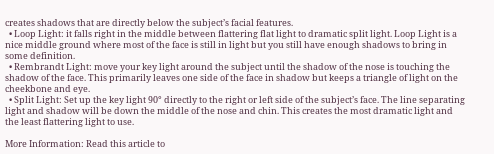creates shadows that are directly below the subject’s facial features.
  • Loop Light: it falls right in the middle between flattering flat light to dramatic split light. Loop Light is a nice middle ground where most of the face is still in light but you still have enough shadows to bring in some definition.
  • Rembrandt Light: move your key light around the subject until the shadow of the nose is touching the shadow of the face. This primarily leaves one side of the face in shadow but keeps a triangle of light on the cheekbone and eye.
  • Split Light: Set up the key light 90° directly to the right or left side of the subject’s face. The line separating light and shadow will be down the middle of the nose and chin. This creates the most dramatic light and the least flattering light to use.

More Information: Read this article to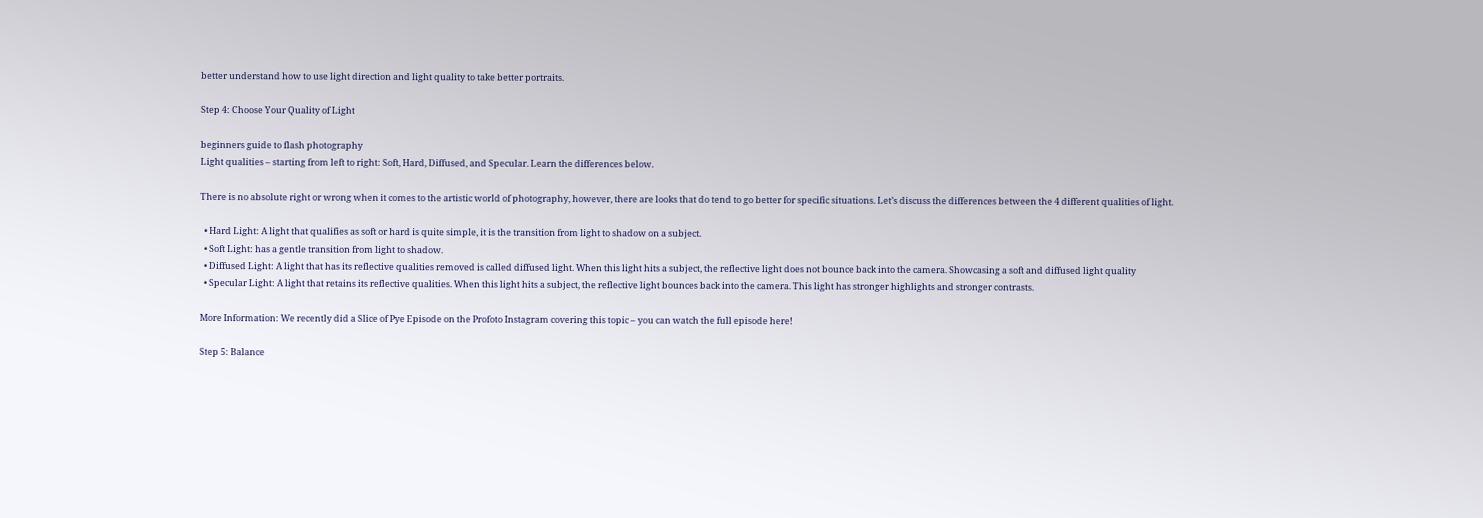better understand how to use light direction and light quality to take better portraits.

Step 4: Choose Your Quality of Light

beginners guide to flash photography
Light qualities – starting from left to right: Soft, Hard, Diffused, and Specular. Learn the differences below.

There is no absolute right or wrong when it comes to the artistic world of photography, however, there are looks that do tend to go better for specific situations. Let’s discuss the differences between the 4 different qualities of light.

  • Hard Light: A light that qualifies as soft or hard is quite simple, it is the transition from light to shadow on a subject.
  • Soft Light: has a gentle transition from light to shadow.
  • Diffused Light: A light that has its reflective qualities removed is called diffused light. When this light hits a subject, the reflective light does not bounce back into the camera. Showcasing a soft and diffused light quality
  • Specular Light: A light that retains its reflective qualities. When this light hits a subject, the reflective light bounces back into the camera. This light has stronger highlights and stronger contrasts.

More Information: We recently did a Slice of Pye Episode on the Profoto Instagram covering this topic – you can watch the full episode here!

Step 5: Balance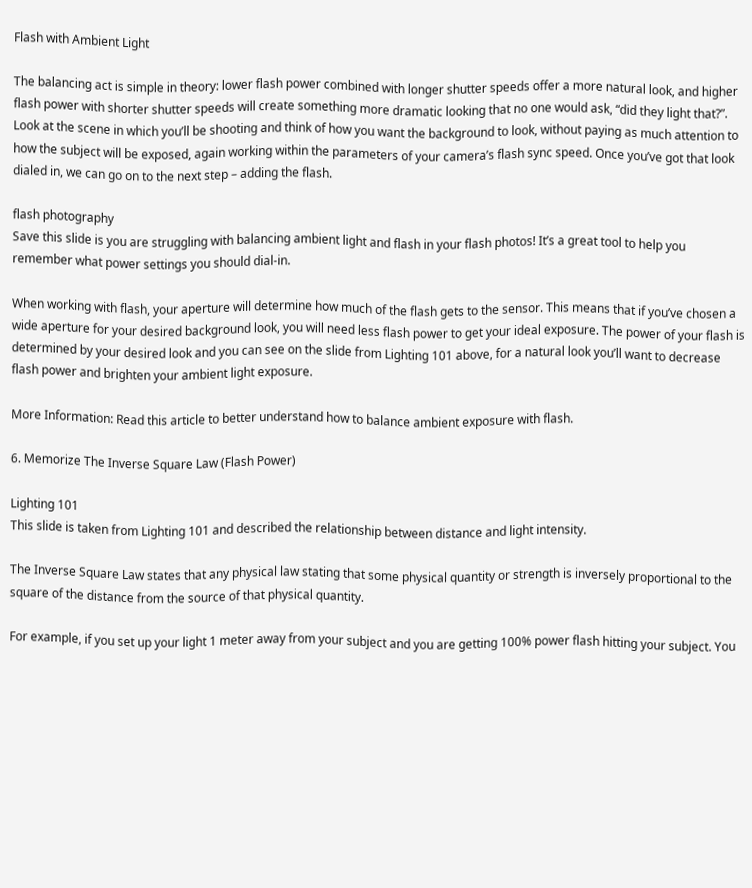Flash with Ambient Light

The balancing act is simple in theory: lower flash power combined with longer shutter speeds offer a more natural look, and higher flash power with shorter shutter speeds will create something more dramatic looking that no one would ask, “did they light that?”. Look at the scene in which you’ll be shooting and think of how you want the background to look, without paying as much attention to how the subject will be exposed, again working within the parameters of your camera’s flash sync speed. Once you’ve got that look dialed in, we can go on to the next step – adding the flash.

flash photography
Save this slide is you are struggling with balancing ambient light and flash in your flash photos! It’s a great tool to help you remember what power settings you should dial-in.

When working with flash, your aperture will determine how much of the flash gets to the sensor. This means that if you’ve chosen a wide aperture for your desired background look, you will need less flash power to get your ideal exposure. The power of your flash is determined by your desired look and you can see on the slide from Lighting 101 above, for a natural look you’ll want to decrease flash power and brighten your ambient light exposure.

More Information: Read this article to better understand how to balance ambient exposure with flash.

6. Memorize The Inverse Square Law (Flash Power)

Lighting 101
This slide is taken from Lighting 101 and described the relationship between distance and light intensity.

The Inverse Square Law states that any physical law stating that some physical quantity or strength is inversely proportional to the square of the distance from the source of that physical quantity.

For example, if you set up your light 1 meter away from your subject and you are getting 100% power flash hitting your subject. You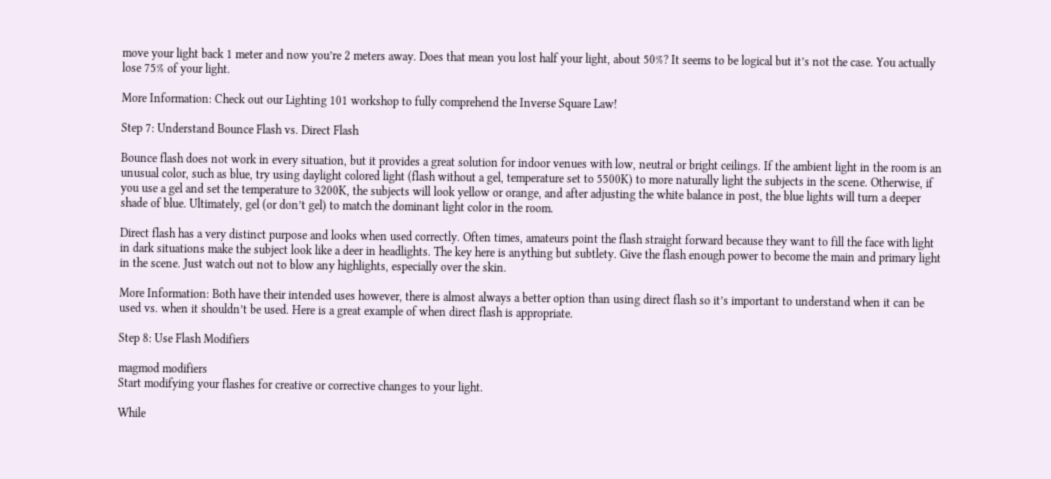move your light back 1 meter and now you’re 2 meters away. Does that mean you lost half your light, about 50%? It seems to be logical but it’s not the case. You actually lose 75% of your light.

More Information: Check out our Lighting 101 workshop to fully comprehend the Inverse Square Law!

Step 7: Understand Bounce Flash vs. Direct Flash

Bounce flash does not work in every situation, but it provides a great solution for indoor venues with low, neutral or bright ceilings. If the ambient light in the room is an unusual color, such as blue, try using daylight colored light (flash without a gel, temperature set to 5500K) to more naturally light the subjects in the scene. Otherwise, if you use a gel and set the temperature to 3200K, the subjects will look yellow or orange, and after adjusting the white balance in post, the blue lights will turn a deeper shade of blue. Ultimately, gel (or don’t gel) to match the dominant light color in the room.

Direct flash has a very distinct purpose and looks when used correctly. Often times, amateurs point the flash straight forward because they want to fill the face with light in dark situations make the subject look like a deer in headlights. The key here is anything but subtlety. Give the flash enough power to become the main and primary light in the scene. Just watch out not to blow any highlights, especially over the skin.

More Information: Both have their intended uses however, there is almost always a better option than using direct flash so it’s important to understand when it can be used vs. when it shouldn’t be used. Here is a great example of when direct flash is appropriate.

Step 8: Use Flash Modifiers

magmod modifiers
Start modifying your flashes for creative or corrective changes to your light.

While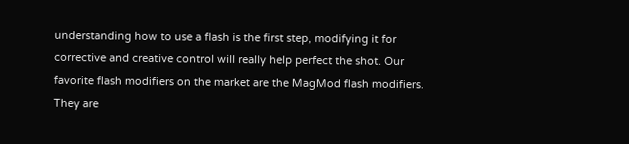understanding how to use a flash is the first step, modifying it for corrective and creative control will really help perfect the shot. Our favorite flash modifiers on the market are the MagMod flash modifiers. They are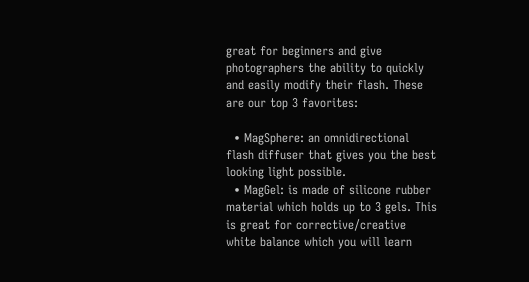great for beginners and give photographers the ability to quickly and easily modify their flash. These are our top 3 favorites:

  • MagSphere: an omnidirectional flash diffuser that gives you the best looking light possible.
  • MagGel: is made of silicone rubber material which holds up to 3 gels. This is great for corrective/creative white balance which you will learn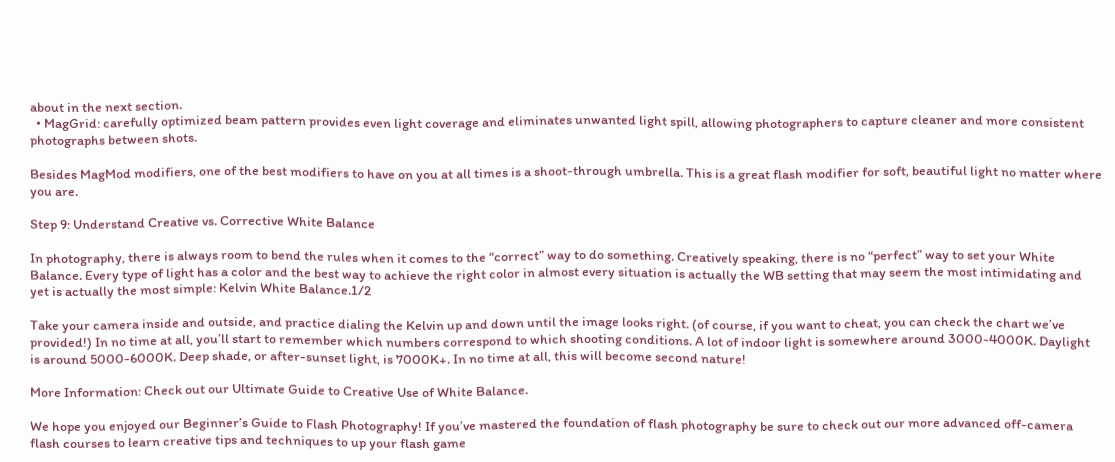about in the next section.
  • MagGrid: carefully optimized beam pattern provides even light coverage and eliminates unwanted light spill, allowing photographers to capture cleaner and more consistent photographs between shots.

Besides MagMod modifiers, one of the best modifiers to have on you at all times is a shoot-through umbrella. This is a great flash modifier for soft, beautiful light no matter where you are.

Step 9: Understand Creative vs. Corrective White Balance

In photography, there is always room to bend the rules when it comes to the “correct” way to do something. Creatively speaking, there is no “perfect” way to set your White Balance. Every type of light has a color and the best way to achieve the right color in almost every situation is actually the WB setting that may seem the most intimidating and yet is actually the most simple: Kelvin White Balance.1/2

Take your camera inside and outside, and practice dialing the Kelvin up and down until the image looks right. (of course, if you want to cheat, you can check the chart we’ve provided!) In no time at all, you’ll start to remember which numbers correspond to which shooting conditions. A lot of indoor light is somewhere around 3000-4000K. Daylight is around 5000-6000K. Deep shade, or after-sunset light, is 7000K+. In no time at all, this will become second nature!

More Information: Check out our Ultimate Guide to Creative Use of White Balance.

We hope you enjoyed our Beginner’s Guide to Flash Photography! If you’ve mastered the foundation of flash photography be sure to check out our more advanced off-camera flash courses to learn creative tips and techniques to up your flash game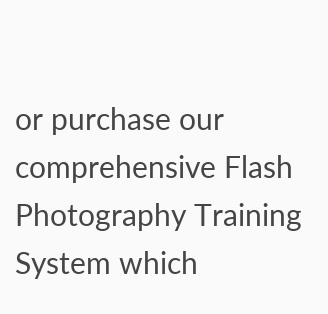or purchase our comprehensive Flash Photography Training System which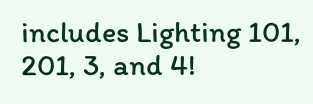includes Lighting 101, 201, 3, and 4!